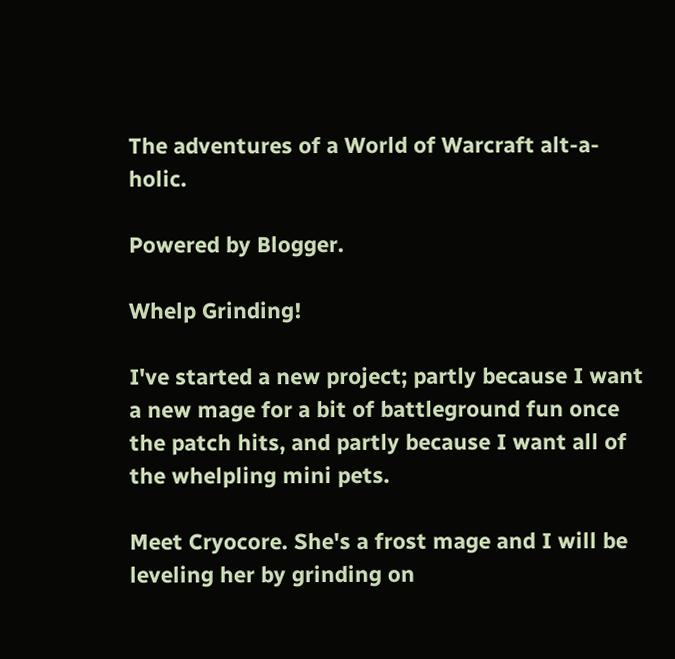The adventures of a World of Warcraft alt-a-holic.

Powered by Blogger.

Whelp Grinding!

I've started a new project; partly because I want a new mage for a bit of battleground fun once the patch hits, and partly because I want all of the whelpling mini pets.

Meet Cryocore. She's a frost mage and I will be leveling her by grinding on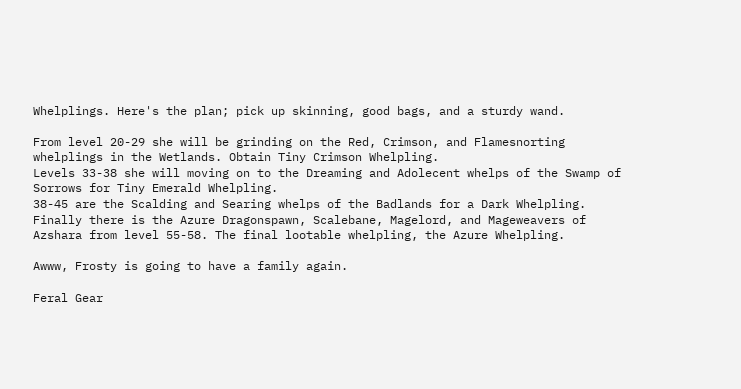Whelplings. Here's the plan; pick up skinning, good bags, and a sturdy wand.

From level 20-29 she will be grinding on the Red, Crimson, and Flamesnorting whelplings in the Wetlands. Obtain Tiny Crimson Whelpling.
Levels 33-38 she will moving on to the Dreaming and Adolecent whelps of the Swamp of Sorrows for Tiny Emerald Whelpling.
38-45 are the Scalding and Searing whelps of the Badlands for a Dark Whelpling.
Finally there is the Azure Dragonspawn, Scalebane, Magelord, and Mageweavers of Azshara from level 55-58. The final lootable whelpling, the Azure Whelpling.

Awww, Frosty is going to have a family again.

Feral Gear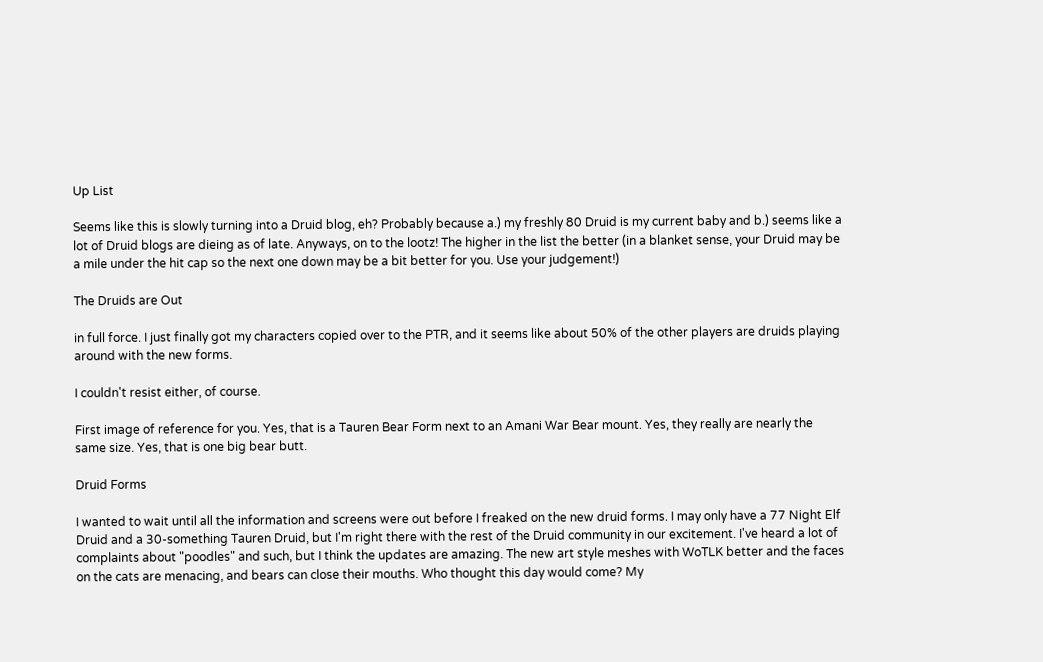Up List

Seems like this is slowly turning into a Druid blog, eh? Probably because a.) my freshly 80 Druid is my current baby and b.) seems like a lot of Druid blogs are dieing as of late. Anyways, on to the lootz! The higher in the list the better (in a blanket sense, your Druid may be a mile under the hit cap so the next one down may be a bit better for you. Use your judgement!)

The Druids are Out

in full force. I just finally got my characters copied over to the PTR, and it seems like about 50% of the other players are druids playing around with the new forms.

I couldn't resist either, of course.

First image of reference for you. Yes, that is a Tauren Bear Form next to an Amani War Bear mount. Yes, they really are nearly the same size. Yes, that is one big bear butt.

Druid Forms

I wanted to wait until all the information and screens were out before I freaked on the new druid forms. I may only have a 77 Night Elf Druid and a 30-something Tauren Druid, but I'm right there with the rest of the Druid community in our excitement. I've heard a lot of complaints about "poodles" and such, but I think the updates are amazing. The new art style meshes with WoTLK better and the faces on the cats are menacing, and bears can close their mouths. Who thought this day would come? My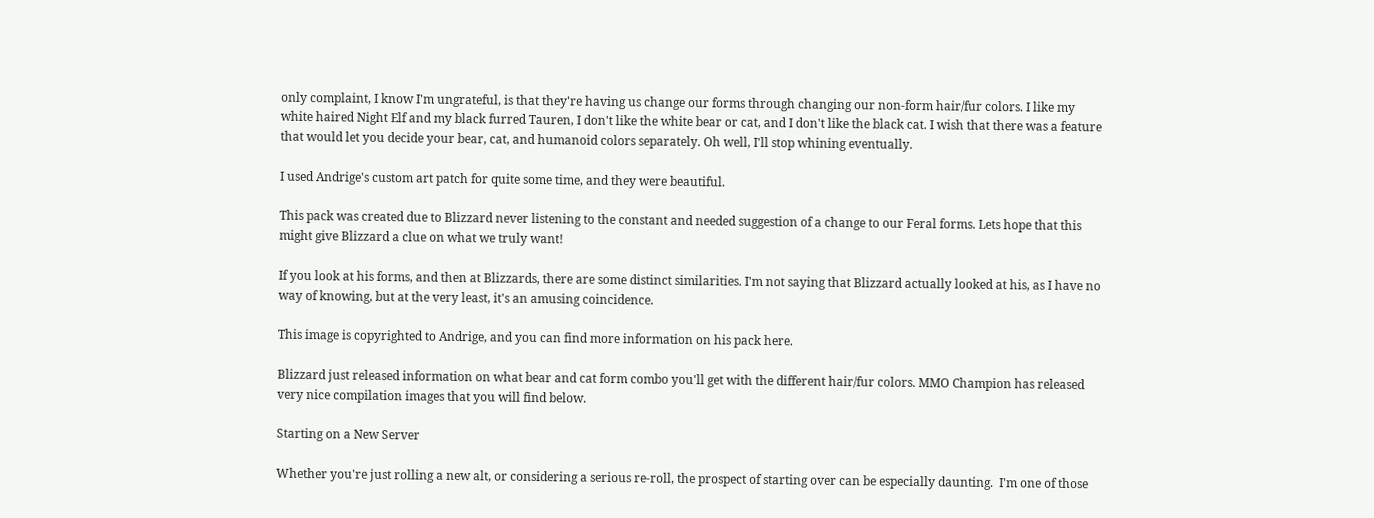only complaint, I know I'm ungrateful, is that they're having us change our forms through changing our non-form hair/fur colors. I like my white haired Night Elf and my black furred Tauren, I don't like the white bear or cat, and I don't like the black cat. I wish that there was a feature that would let you decide your bear, cat, and humanoid colors separately. Oh well, I'll stop whining eventually.

I used Andrige's custom art patch for quite some time, and they were beautiful.

This pack was created due to Blizzard never listening to the constant and needed suggestion of a change to our Feral forms. Lets hope that this might give Blizzard a clue on what we truly want!

If you look at his forms, and then at Blizzards, there are some distinct similarities. I'm not saying that Blizzard actually looked at his, as I have no way of knowing, but at the very least, it's an amusing coincidence.

This image is copyrighted to Andrige, and you can find more information on his pack here.

Blizzard just released information on what bear and cat form combo you'll get with the different hair/fur colors. MMO Champion has released very nice compilation images that you will find below.

Starting on a New Server

Whether you're just rolling a new alt, or considering a serious re-roll, the prospect of starting over can be especially daunting.  I'm one of those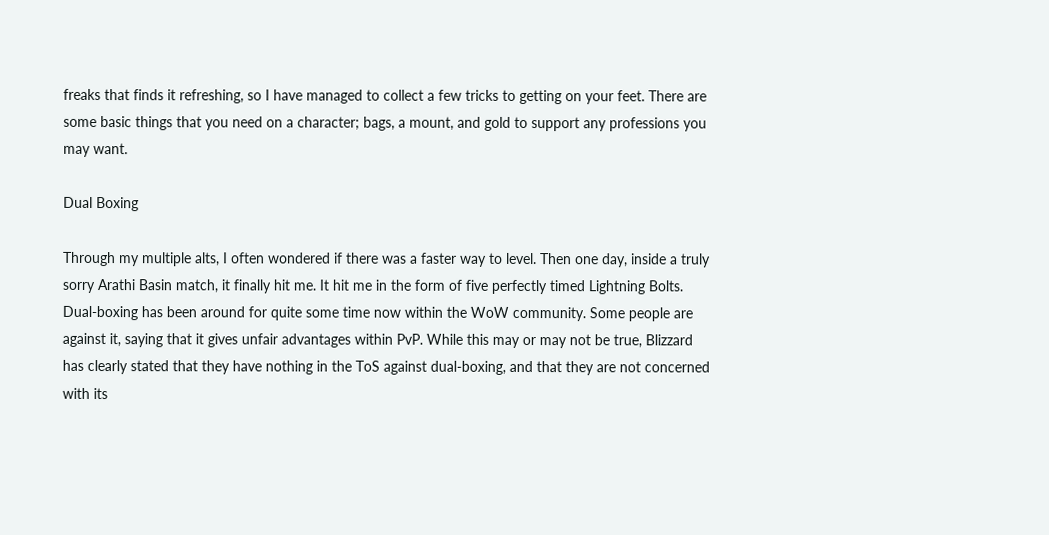freaks that finds it refreshing, so I have managed to collect a few tricks to getting on your feet. There are some basic things that you need on a character; bags, a mount, and gold to support any professions you may want.

Dual Boxing

Through my multiple alts, I often wondered if there was a faster way to level. Then one day, inside a truly sorry Arathi Basin match, it finally hit me. It hit me in the form of five perfectly timed Lightning Bolts.
Dual-boxing has been around for quite some time now within the WoW community. Some people are against it, saying that it gives unfair advantages within PvP. While this may or may not be true, Blizzard has clearly stated that they have nothing in the ToS against dual-boxing, and that they are not concerned with its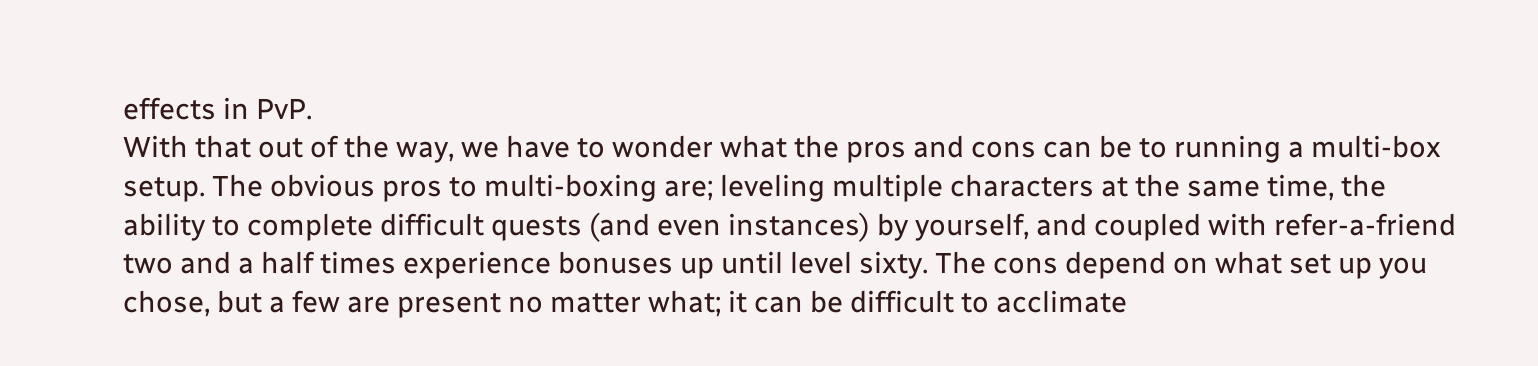effects in PvP.
With that out of the way, we have to wonder what the pros and cons can be to running a multi-box setup. The obvious pros to multi-boxing are; leveling multiple characters at the same time, the ability to complete difficult quests (and even instances) by yourself, and coupled with refer-a-friend two and a half times experience bonuses up until level sixty. The cons depend on what set up you chose, but a few are present no matter what; it can be difficult to acclimate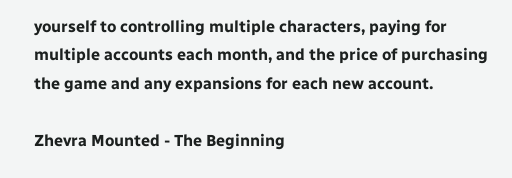yourself to controlling multiple characters, paying for multiple accounts each month, and the price of purchasing the game and any expansions for each new account.

Zhevra Mounted - The Beginning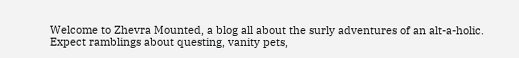Welcome to Zhevra Mounted, a blog all about the surly adventures of an alt-a-holic. Expect ramblings about questing, vanity pets,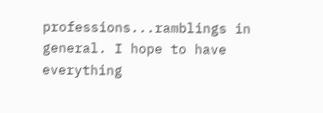professions...ramblings in general. I hope to have everything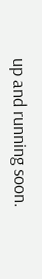up and running soon.